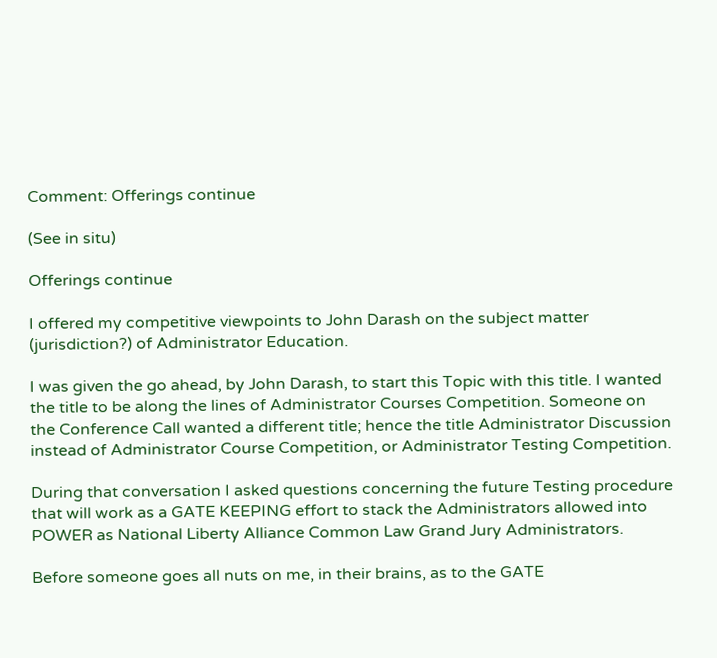Comment: Offerings continue

(See in situ)

Offerings continue

I offered my competitive viewpoints to John Darash on the subject matter (jurisdiction?) of Administrator Education.

I was given the go ahead, by John Darash, to start this Topic with this title. I wanted the title to be along the lines of Administrator Courses Competition. Someone on the Conference Call wanted a different title; hence the title Administrator Discussion instead of Administrator Course Competition, or Administrator Testing Competition.

During that conversation I asked questions concerning the future Testing procedure that will work as a GATE KEEPING effort to stack the Administrators allowed into POWER as National Liberty Alliance Common Law Grand Jury Administrators.

Before someone goes all nuts on me, in their brains, as to the GATE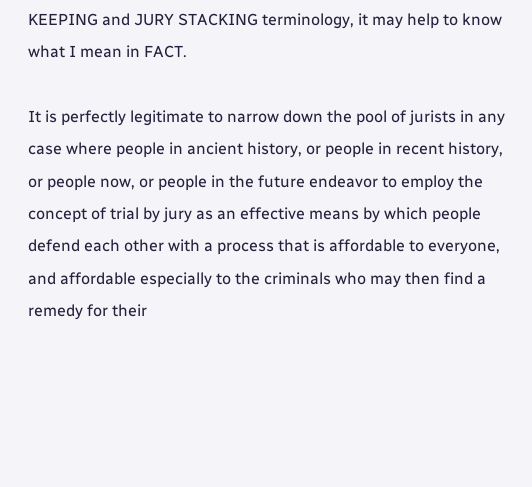KEEPING and JURY STACKING terminology, it may help to know what I mean in FACT.

It is perfectly legitimate to narrow down the pool of jurists in any case where people in ancient history, or people in recent history, or people now, or people in the future endeavor to employ the concept of trial by jury as an effective means by which people defend each other with a process that is affordable to everyone, and affordable especially to the criminals who may then find a remedy for their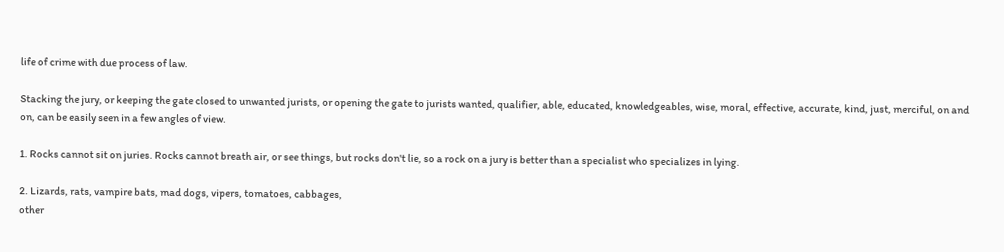life of crime with due process of law.

Stacking the jury, or keeping the gate closed to unwanted jurists, or opening the gate to jurists wanted, qualifier, able, educated, knowledgeables, wise, moral, effective, accurate, kind, just, merciful, on and on, can be easily seen in a few angles of view.

1. Rocks cannot sit on juries. Rocks cannot breath air, or see things, but rocks don't lie, so a rock on a jury is better than a specialist who specializes in lying.

2. Lizards, rats, vampire bats, mad dogs, vipers, tomatoes, cabbages,
other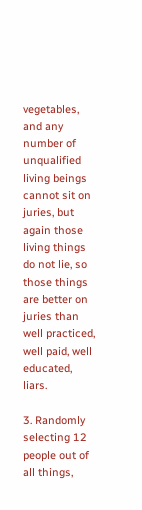vegetables, and any number of unqualified living beings cannot sit on juries, but again those living things do not lie, so those things are better on juries than well practiced, well paid, well educated, liars.

3. Randomly selecting 12 people out of all things,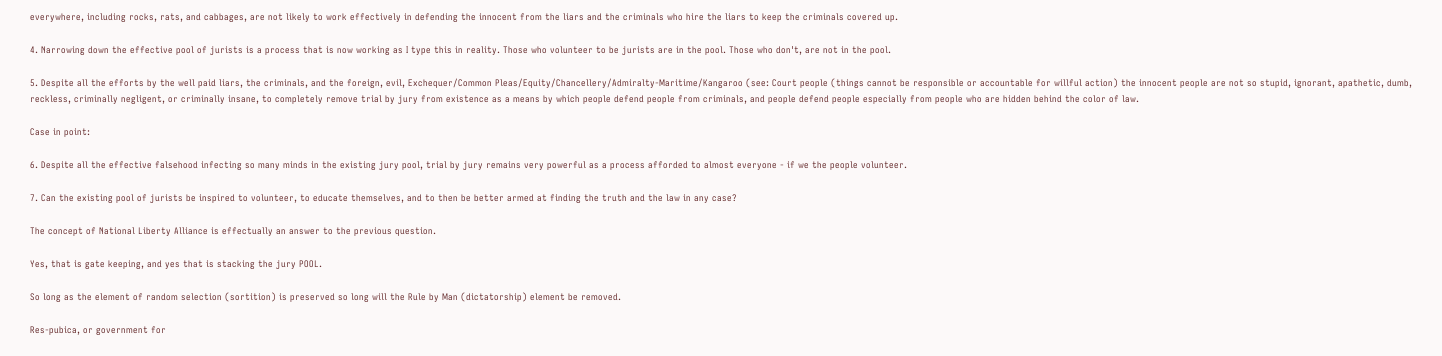everywhere, including rocks, rats, and cabbages, are not likely to work effectively in defending the innocent from the liars and the criminals who hire the liars to keep the criminals covered up.

4. Narrowing down the effective pool of jurists is a process that is now working as I type this in reality. Those who volunteer to be jurists are in the pool. Those who don't, are not in the pool.

5. Despite all the efforts by the well paid liars, the criminals, and the foreign, evil, Exchequer/Common Pleas/Equity/Chancellery/Admiralty-Maritime/Kangaroo (see: Court people (things cannot be responsible or accountable for willful action) the innocent people are not so stupid, ignorant, apathetic, dumb, reckless, criminally negligent, or criminally insane, to completely remove trial by jury from existence as a means by which people defend people from criminals, and people defend people especially from people who are hidden behind the color of law.

Case in point:

6. Despite all the effective falsehood infecting so many minds in the existing jury pool, trial by jury remains very powerful as a process afforded to almost everyone - if we the people volunteer.

7. Can the existing pool of jurists be inspired to volunteer, to educate themselves, and to then be better armed at finding the truth and the law in any case?

The concept of National Liberty Alliance is effectually an answer to the previous question.

Yes, that is gate keeping, and yes that is stacking the jury POOL.

So long as the element of random selection (sortition) is preserved so long will the Rule by Man (dictatorship) element be removed.

Res-pubica, or government for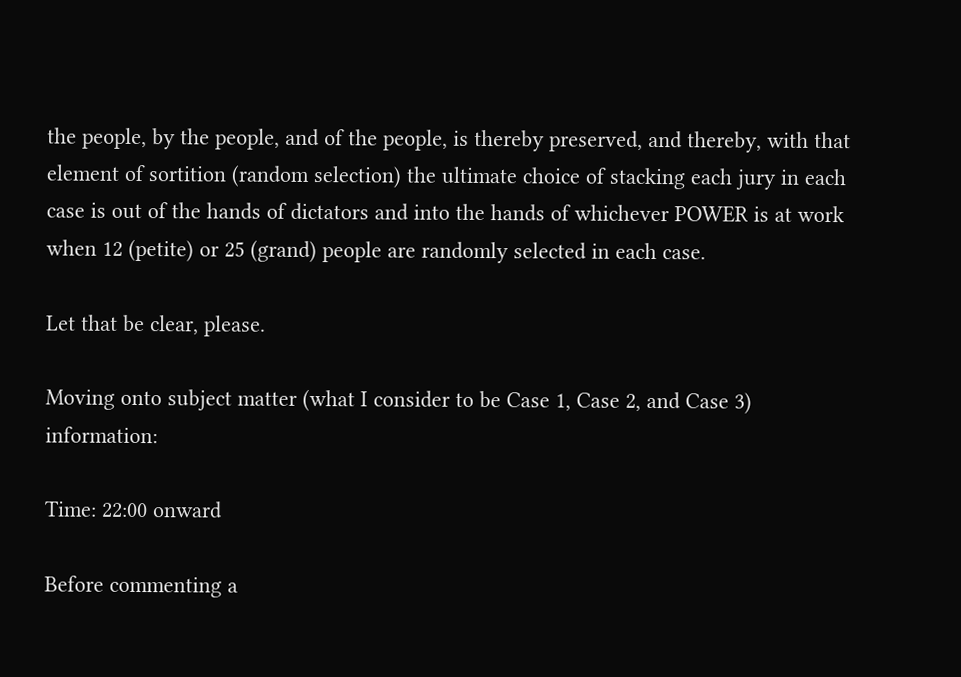the people, by the people, and of the people, is thereby preserved, and thereby, with that element of sortition (random selection) the ultimate choice of stacking each jury in each case is out of the hands of dictators and into the hands of whichever POWER is at work when 12 (petite) or 25 (grand) people are randomly selected in each case.

Let that be clear, please.

Moving onto subject matter (what I consider to be Case 1, Case 2, and Case 3) information:

Time: 22:00 onward

Before commenting a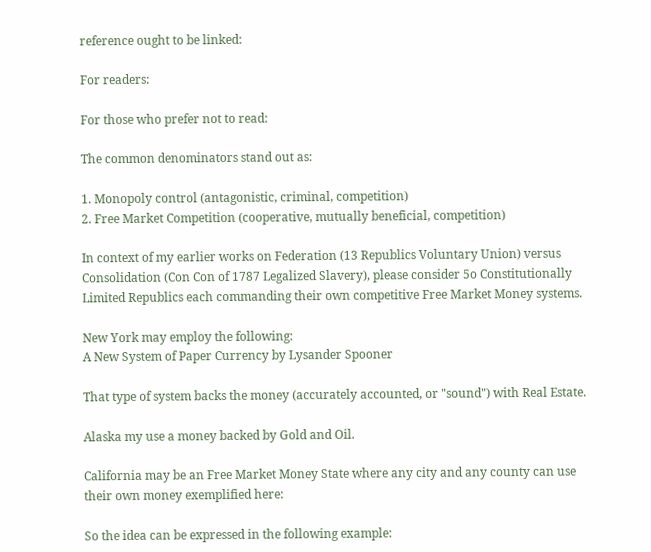reference ought to be linked:

For readers:

For those who prefer not to read:

The common denominators stand out as:

1. Monopoly control (antagonistic, criminal, competition)
2. Free Market Competition (cooperative, mutually beneficial, competition)

In context of my earlier works on Federation (13 Republics Voluntary Union) versus Consolidation (Con Con of 1787 Legalized Slavery), please consider 5o Constitutionally Limited Republics each commanding their own competitive Free Market Money systems.

New York may employ the following:
A New System of Paper Currency by Lysander Spooner

That type of system backs the money (accurately accounted, or "sound") with Real Estate.

Alaska my use a money backed by Gold and Oil.

California may be an Free Market Money State where any city and any county can use their own money exemplified here:

So the idea can be expressed in the following example: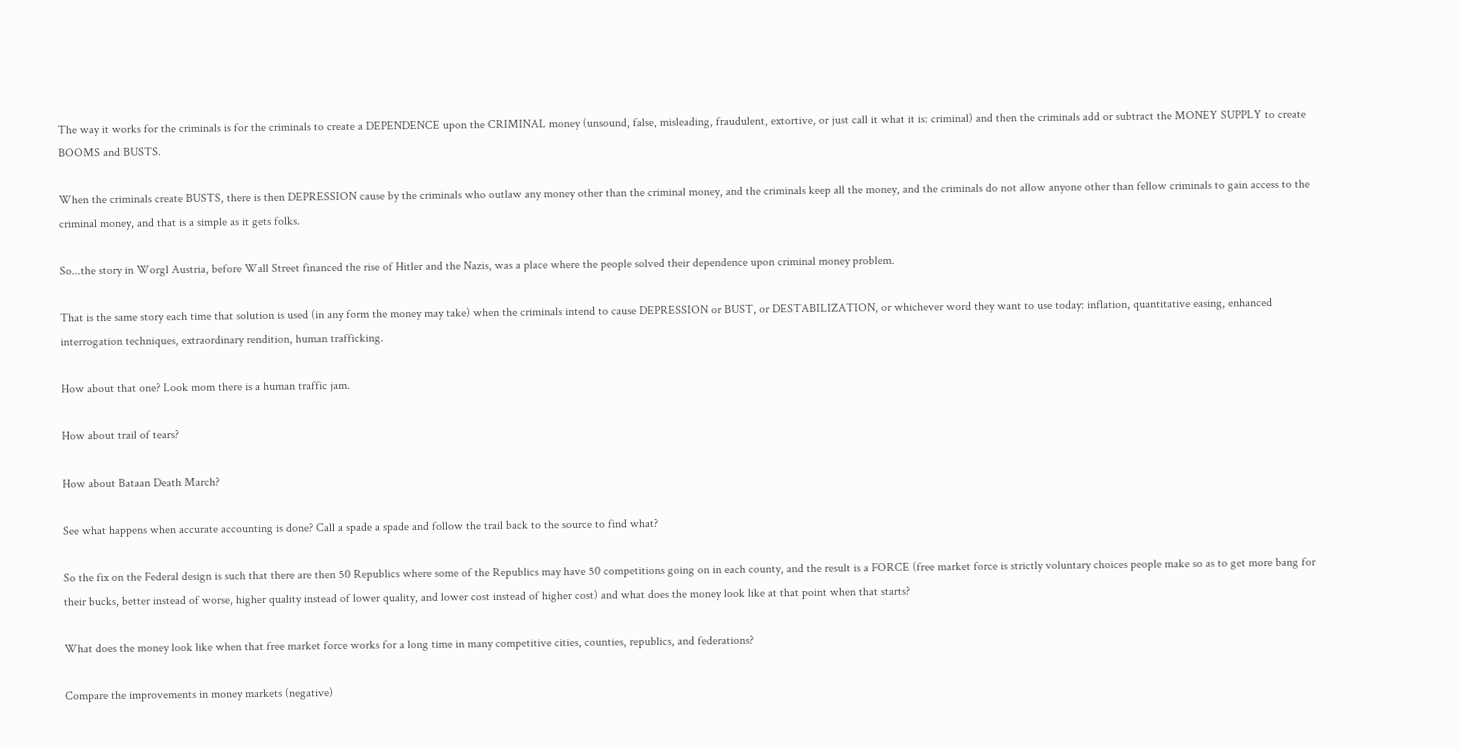The way it works for the criminals is for the criminals to create a DEPENDENCE upon the CRIMINAL money (unsound, false, misleading, fraudulent, extortive, or just call it what it is: criminal) and then the criminals add or subtract the MONEY SUPPLY to create BOOMS and BUSTS.

When the criminals create BUSTS, there is then DEPRESSION cause by the criminals who outlaw any money other than the criminal money, and the criminals keep all the money, and the criminals do not allow anyone other than fellow criminals to gain access to the criminal money, and that is a simple as it gets folks.

So...the story in Worgl Austria, before Wall Street financed the rise of Hitler and the Nazis, was a place where the people solved their dependence upon criminal money problem.

That is the same story each time that solution is used (in any form the money may take) when the criminals intend to cause DEPRESSION or BUST, or DESTABILIZATION, or whichever word they want to use today: inflation, quantitative easing, enhanced interrogation techniques, extraordinary rendition, human trafficking.

How about that one? Look mom there is a human traffic jam.

How about trail of tears?

How about Bataan Death March?

See what happens when accurate accounting is done? Call a spade a spade and follow the trail back to the source to find what?

So the fix on the Federal design is such that there are then 50 Republics where some of the Republics may have 50 competitions going on in each county, and the result is a FORCE (free market force is strictly voluntary choices people make so as to get more bang for their bucks, better instead of worse, higher quality instead of lower quality, and lower cost instead of higher cost) and what does the money look like at that point when that starts?

What does the money look like when that free market force works for a long time in many competitive cities, counties, republics, and federations?

Compare the improvements in money markets (negative)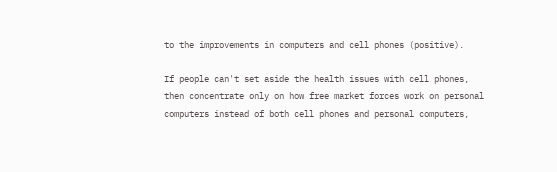to the improvements in computers and cell phones (positive).

If people can't set aside the health issues with cell phones, then concentrate only on how free market forces work on personal computers instead of both cell phones and personal computers,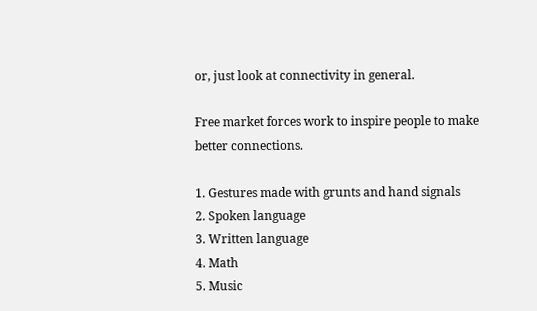or, just look at connectivity in general.

Free market forces work to inspire people to make better connections.

1. Gestures made with grunts and hand signals
2. Spoken language
3. Written language
4. Math
5. Music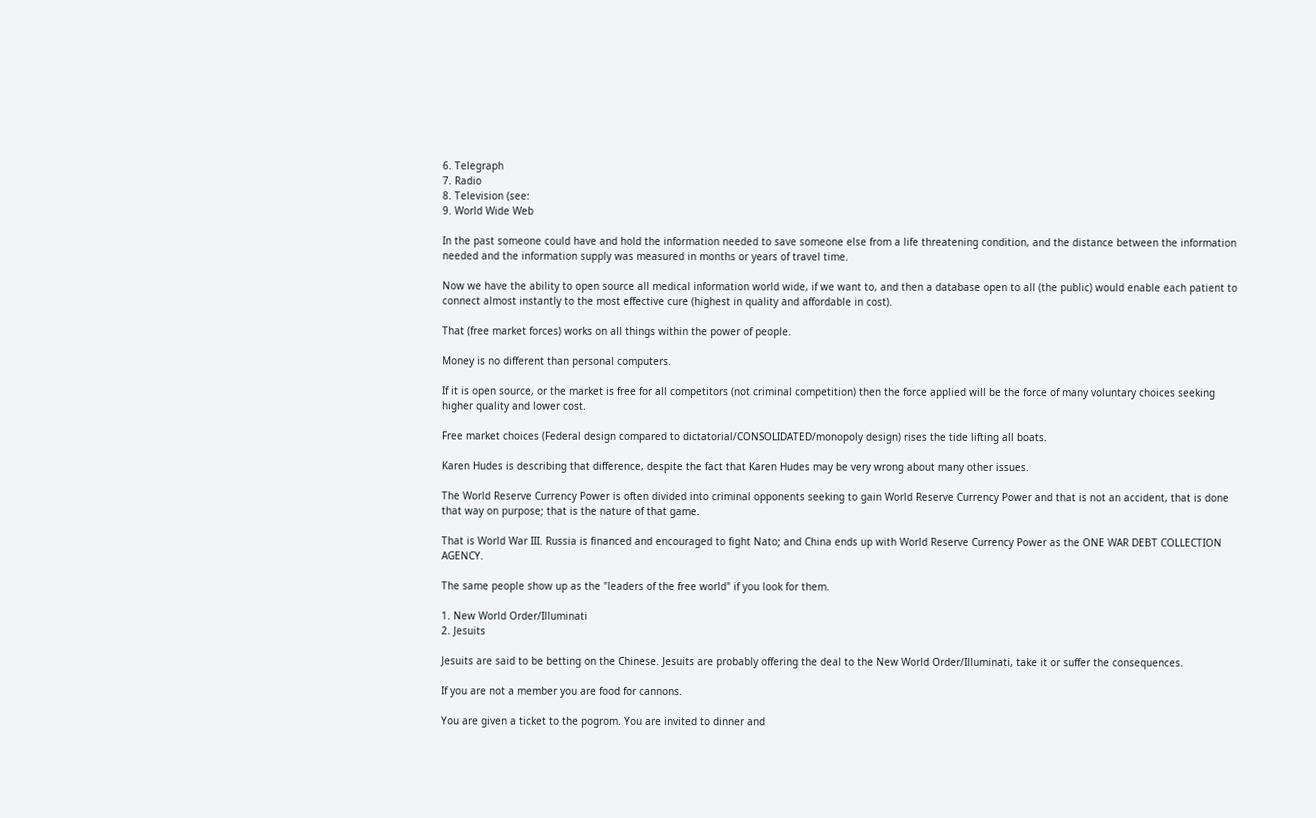6. Telegraph
7. Radio
8. Television (see:
9. World Wide Web

In the past someone could have and hold the information needed to save someone else from a life threatening condition, and the distance between the information needed and the information supply was measured in months or years of travel time.

Now we have the ability to open source all medical information world wide, if we want to, and then a database open to all (the public) would enable each patient to connect almost instantly to the most effective cure (highest in quality and affordable in cost).

That (free market forces) works on all things within the power of people.

Money is no different than personal computers.

If it is open source, or the market is free for all competitors (not criminal competition) then the force applied will be the force of many voluntary choices seeking higher quality and lower cost.

Free market choices (Federal design compared to dictatorial/CONSOLIDATED/monopoly design) rises the tide lifting all boats.

Karen Hudes is describing that difference, despite the fact that Karen Hudes may be very wrong about many other issues.

The World Reserve Currency Power is often divided into criminal opponents seeking to gain World Reserve Currency Power and that is not an accident, that is done that way on purpose; that is the nature of that game.

That is World War III. Russia is financed and encouraged to fight Nato; and China ends up with World Reserve Currency Power as the ONE WAR DEBT COLLECTION AGENCY.

The same people show up as the "leaders of the free world" if you look for them.

1. New World Order/Illuminati
2. Jesuits

Jesuits are said to be betting on the Chinese. Jesuits are probably offering the deal to the New World Order/Illuminati, take it or suffer the consequences.

If you are not a member you are food for cannons.

You are given a ticket to the pogrom. You are invited to dinner and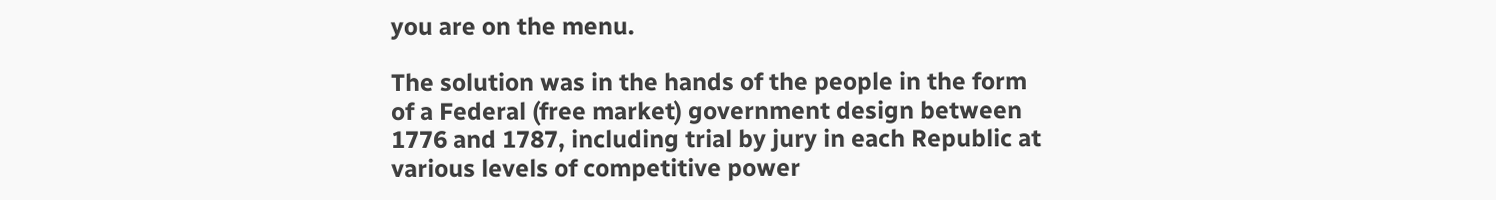you are on the menu.

The solution was in the hands of the people in the form of a Federal (free market) government design between 1776 and 1787, including trial by jury in each Republic at various levels of competitive power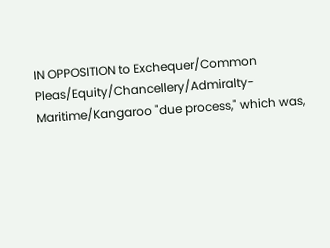IN OPPOSITION to Exchequer/Common Pleas/Equity/Chancellery/Admiralty-Maritime/Kangaroo "due process," which was,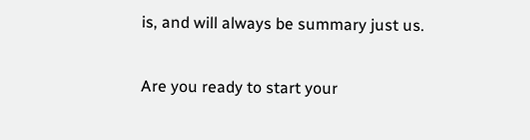is, and will always be summary just us.

Are you ready to start your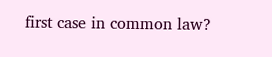first case in common law?